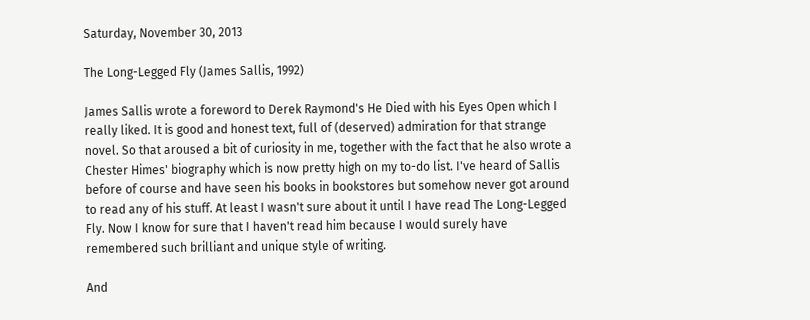Saturday, November 30, 2013

The Long-Legged Fly (James Sallis, 1992)

James Sallis wrote a foreword to Derek Raymond's He Died with his Eyes Open which I really liked. It is good and honest text, full of (deserved) admiration for that strange novel. So that aroused a bit of curiosity in me, together with the fact that he also wrote a Chester Himes' biography which is now pretty high on my to-do list. I've heard of Sallis before of course and have seen his books in bookstores but somehow never got around to read any of his stuff. At least I wasn't sure about it until I have read The Long-Legged Fly. Now I know for sure that I haven't read him because I would surely have remembered such brilliant and unique style of writing.

And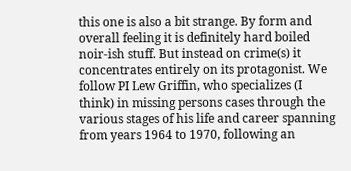this one is also a bit strange. By form and overall feeling it is definitely hard boiled noir-ish stuff. But instead on crime(s) it concentrates entirely on its protagonist. We follow PI Lew Griffin, who specializes (I think) in missing persons cases through the various stages of his life and career spanning from years 1964 to 1970, following an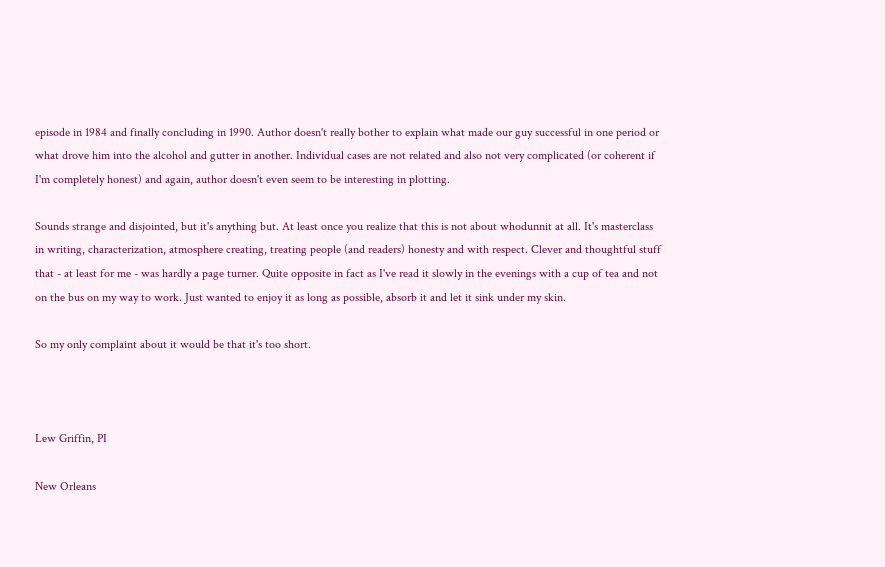episode in 1984 and finally concluding in 1990. Author doesn't really bother to explain what made our guy successful in one period or what drove him into the alcohol and gutter in another. Individual cases are not related and also not very complicated (or coherent if I'm completely honest) and again, author doesn't even seem to be interesting in plotting.

Sounds strange and disjointed, but it's anything but. At least once you realize that this is not about whodunnit at all. It's masterclass in writing, characterization, atmosphere creating, treating people (and readers) honesty and with respect. Clever and thoughtful stuff that - at least for me - was hardly a page turner. Quite opposite in fact as I've read it slowly in the evenings with a cup of tea and not on the bus on my way to work. Just wanted to enjoy it as long as possible, absorb it and let it sink under my skin.

So my only complaint about it would be that it's too short.



Lew Griffin, PI

New Orleans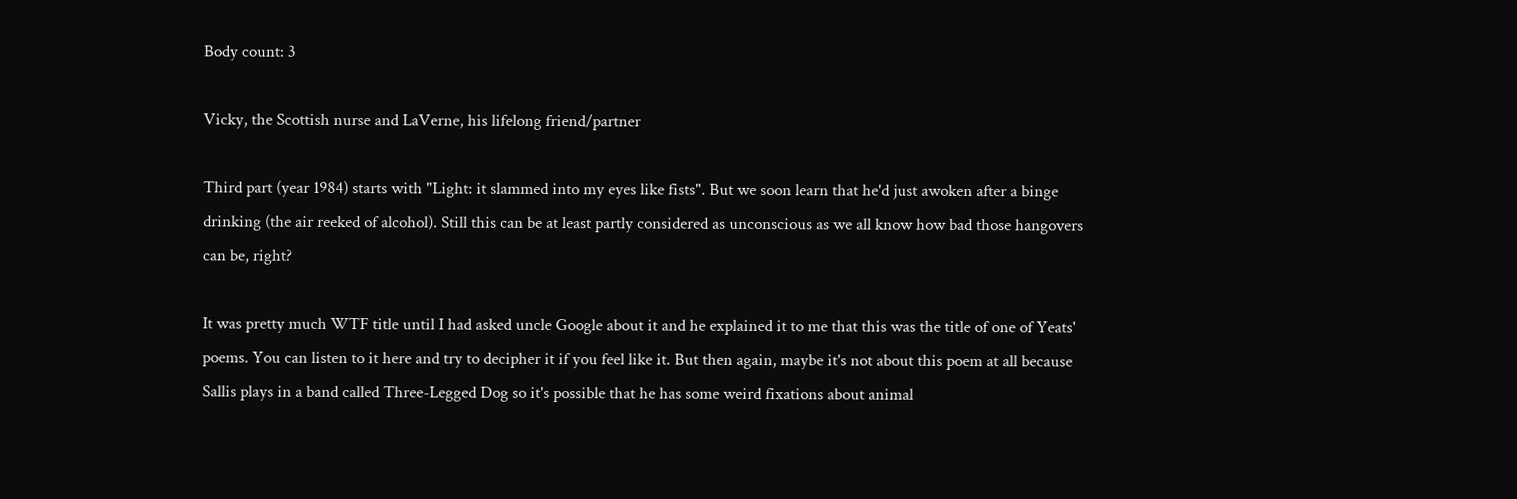Body count: 3

Vicky, the Scottish nurse and LaVerne, his lifelong friend/partner

Third part (year 1984) starts with "Light: it slammed into my eyes like fists". But we soon learn that he'd just awoken after a binge drinking (the air reeked of alcohol). Still this can be at least partly considered as unconscious as we all know how bad those hangovers can be, right?

It was pretty much WTF title until I had asked uncle Google about it and he explained it to me that this was the title of one of Yeats' poems. You can listen to it here and try to decipher it if you feel like it. But then again, maybe it's not about this poem at all because Sallis plays in a band called Three-Legged Dog so it's possible that he has some weird fixations about animal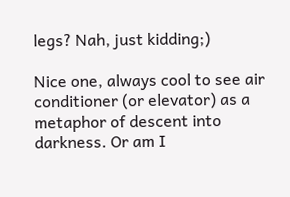legs? Nah, just kidding;)

Nice one, always cool to see air conditioner (or elevator) as a metaphor of descent into darkness. Or am I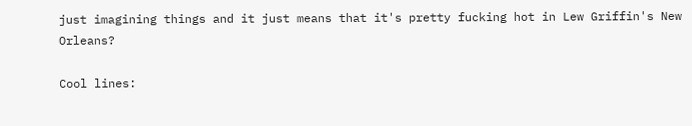just imagining things and it just means that it's pretty fucking hot in Lew Griffin's New Orleans?

Cool lines: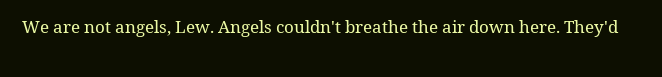We are not angels, Lew. Angels couldn't breathe the air down here. They'd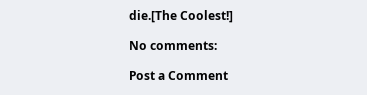die.[The Coolest!]

No comments:

Post a Comment